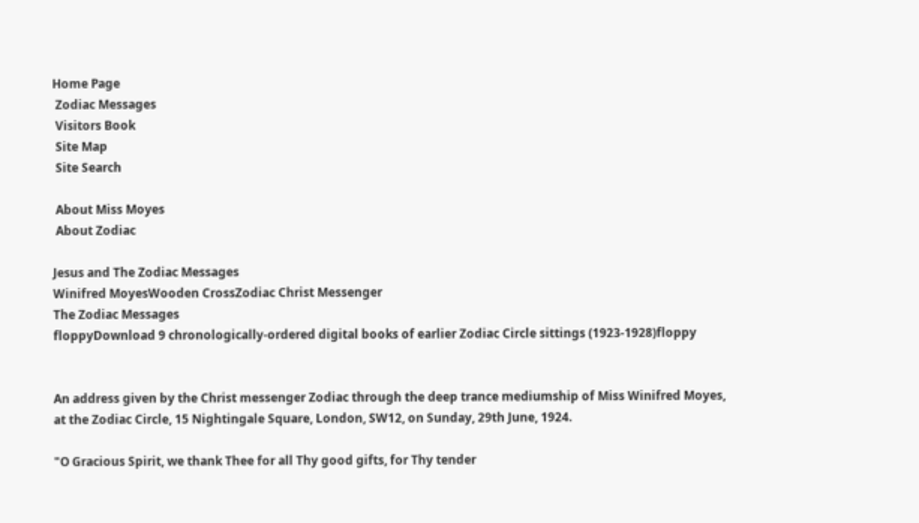Home Page
 Zodiac Messages
 Visitors Book
 Site Map
 Site Search

 About Miss Moyes
 About Zodiac

Jesus and The Zodiac Messages
Winifred MoyesWooden CrossZodiac Christ Messenger
The Zodiac Messages
floppyDownload 9 chronologically-ordered digital books of earlier Zodiac Circle sittings (1923-1928)floppy


An address given by the Christ messenger Zodiac through the deep trance mediumship of Miss Winifred Moyes,
at the Zodiac Circle, 15 Nightingale Square, London, SW12, on Sunday, 29th June, 1924.

"O Gracious Spirit, we thank Thee for all Thy good gifts, for Thy tender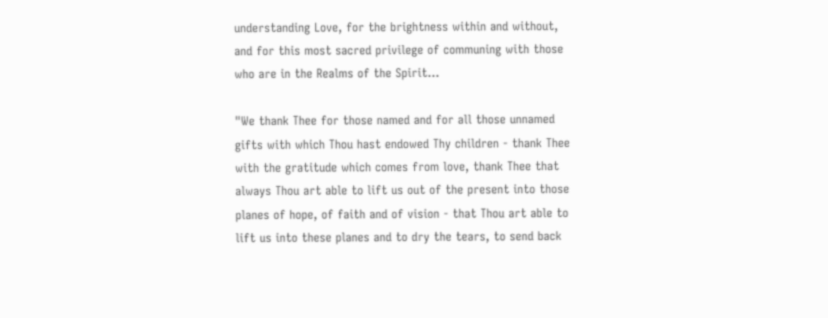understanding Love, for the brightness within and without, and for this most sacred privilege of communing with those who are in the Realms of the Spirit...

"We thank Thee for those named and for all those unnamed gifts with which Thou hast endowed Thy children - thank Thee with the gratitude which comes from love, thank Thee that always Thou art able to lift us out of the present into those planes of hope, of faith and of vision - that Thou art able to lift us into these planes and to dry the tears, to send back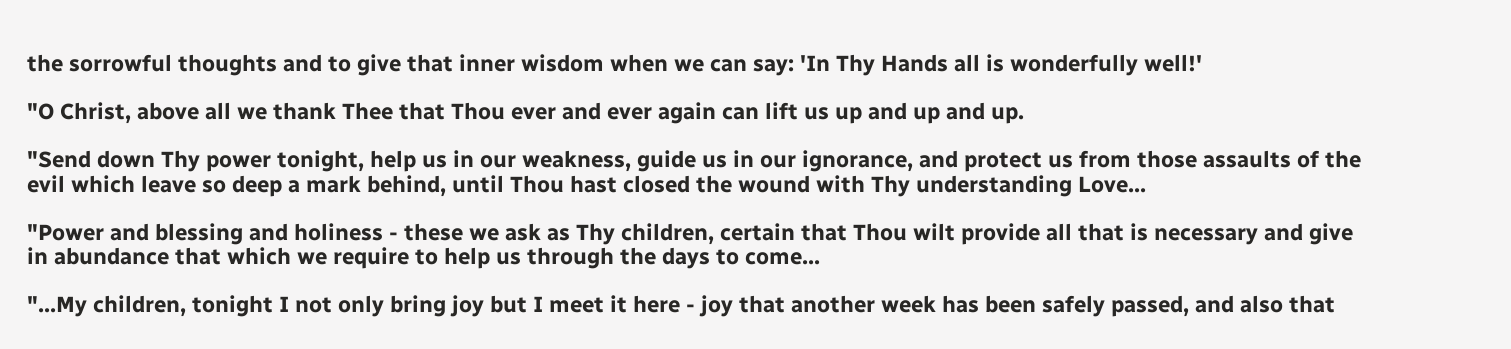the sorrowful thoughts and to give that inner wisdom when we can say: 'In Thy Hands all is wonderfully well!'

"O Christ, above all we thank Thee that Thou ever and ever again can lift us up and up and up.

"Send down Thy power tonight, help us in our weakness, guide us in our ignorance, and protect us from those assaults of the evil which leave so deep a mark behind, until Thou hast closed the wound with Thy understanding Love...

"Power and blessing and holiness - these we ask as Thy children, certain that Thou wilt provide all that is necessary and give in abundance that which we require to help us through the days to come...

"...My children, tonight I not only bring joy but I meet it here - joy that another week has been safely passed, and also that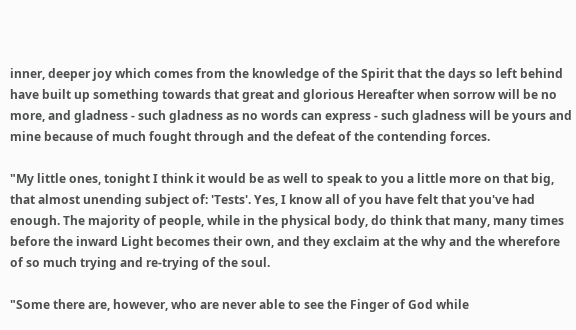inner, deeper joy which comes from the knowledge of the Spirit that the days so left behind have built up something towards that great and glorious Hereafter when sorrow will be no more, and gladness - such gladness as no words can express - such gladness will be yours and mine because of much fought through and the defeat of the contending forces.

"My little ones, tonight I think it would be as well to speak to you a little more on that big, that almost unending subject of: 'Tests'. Yes, I know all of you have felt that you've had enough. The majority of people, while in the physical body, do think that many, many times before the inward Light becomes their own, and they exclaim at the why and the wherefore of so much trying and re-trying of the soul.

"Some there are, however, who are never able to see the Finger of God while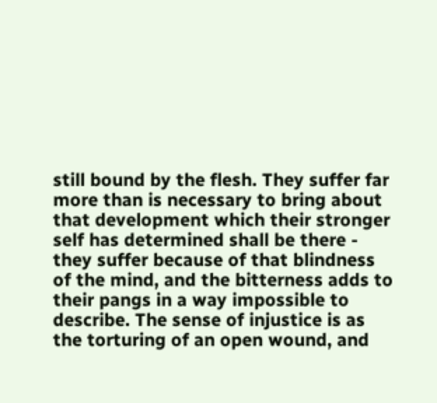still bound by the flesh. They suffer far more than is necessary to bring about that development which their stronger self has determined shall be there - they suffer because of that blindness of the mind, and the bitterness adds to their pangs in a way impossible to describe. The sense of injustice is as the torturing of an open wound, and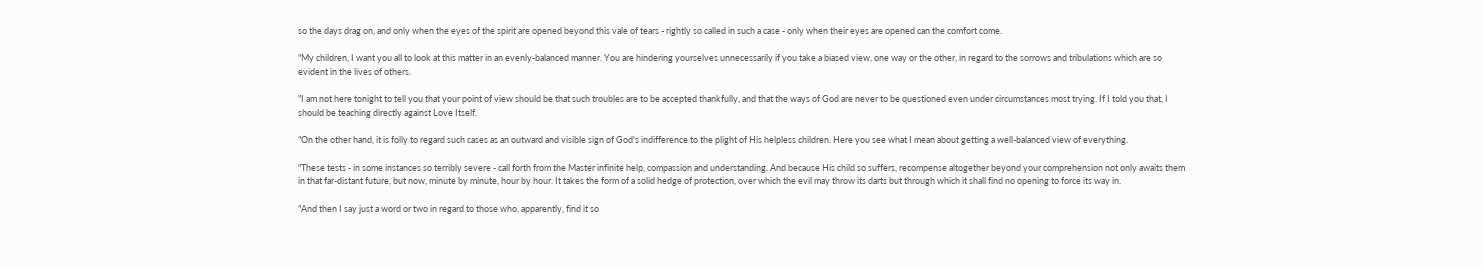so the days drag on, and only when the eyes of the spirit are opened beyond this vale of tears - rightly so called in such a case - only when their eyes are opened can the comfort come.

"My children, I want you all to look at this matter in an evenly-balanced manner. You are hindering yourselves unnecessarily if you take a biased view, one way or the other, in regard to the sorrows and tribulations which are so evident in the lives of others.

"I am not here tonight to tell you that your point of view should be that such troubles are to be accepted thankfully, and that the ways of God are never to be questioned even under circumstances most trying. If I told you that, I should be teaching directly against Love Itself.

"On the other hand, it is folly to regard such cases as an outward and visible sign of God's indifference to the plight of His helpless children. Here you see what I mean about getting a well-balanced view of everything.

"These tests - in some instances so terribly severe - call forth from the Master infinite help, compassion and understanding. And because His child so suffers, recompense altogether beyond your comprehension not only awaits them in that far-distant future, but now, minute by minute, hour by hour. It takes the form of a solid hedge of protection, over which the evil may throw its darts but through which it shall find no opening to force its way in.

"And then I say just a word or two in regard to those who, apparently, find it so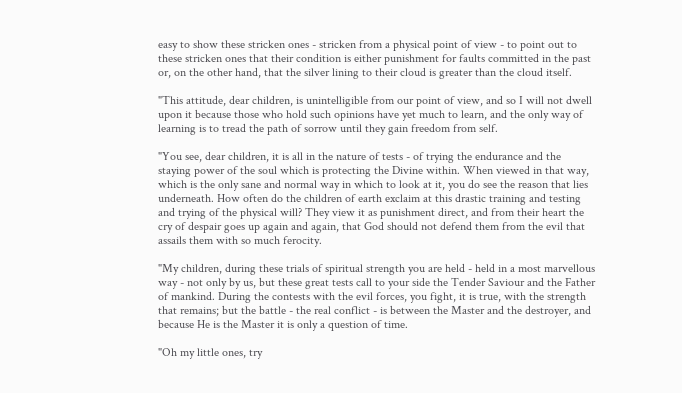easy to show these stricken ones - stricken from a physical point of view - to point out to these stricken ones that their condition is either punishment for faults committed in the past or, on the other hand, that the silver lining to their cloud is greater than the cloud itself.

"This attitude, dear children, is unintelligible from our point of view, and so I will not dwell upon it because those who hold such opinions have yet much to learn, and the only way of learning is to tread the path of sorrow until they gain freedom from self.

"You see, dear children, it is all in the nature of tests - of trying the endurance and the staying power of the soul which is protecting the Divine within. When viewed in that way, which is the only sane and normal way in which to look at it, you do see the reason that lies underneath. How often do the children of earth exclaim at this drastic training and testing and trying of the physical will? They view it as punishment direct, and from their heart the cry of despair goes up again and again, that God should not defend them from the evil that assails them with so much ferocity.

"My children, during these trials of spiritual strength you are held - held in a most marvellous way - not only by us, but these great tests call to your side the Tender Saviour and the Father of mankind. During the contests with the evil forces, you fight, it is true, with the strength that remains; but the battle - the real conflict - is between the Master and the destroyer, and because He is the Master it is only a question of time.

"Oh my little ones, try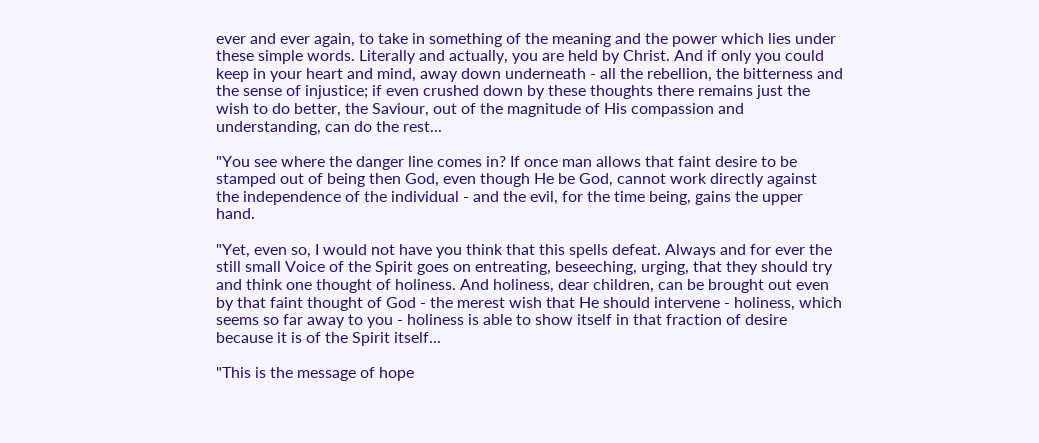ever and ever again, to take in something of the meaning and the power which lies under these simple words. Literally and actually, you are held by Christ. And if only you could keep in your heart and mind, away down underneath - all the rebellion, the bitterness and the sense of injustice; if even crushed down by these thoughts there remains just the wish to do better, the Saviour, out of the magnitude of His compassion and understanding, can do the rest...

"You see where the danger line comes in? If once man allows that faint desire to be stamped out of being then God, even though He be God, cannot work directly against the independence of the individual - and the evil, for the time being, gains the upper hand.

"Yet, even so, I would not have you think that this spells defeat. Always and for ever the still small Voice of the Spirit goes on entreating, beseeching, urging, that they should try and think one thought of holiness. And holiness, dear children, can be brought out even by that faint thought of God - the merest wish that He should intervene - holiness, which seems so far away to you - holiness is able to show itself in that fraction of desire because it is of the Spirit itself...

"This is the message of hope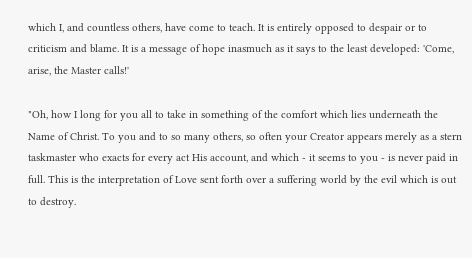which I, and countless others, have come to teach. It is entirely opposed to despair or to criticism and blame. It is a message of hope inasmuch as it says to the least developed: 'Come, arise, the Master calls!'

"Oh, how I long for you all to take in something of the comfort which lies underneath the Name of Christ. To you and to so many others, so often your Creator appears merely as a stern taskmaster who exacts for every act His account, and which - it seems to you - is never paid in full. This is the interpretation of Love sent forth over a suffering world by the evil which is out to destroy.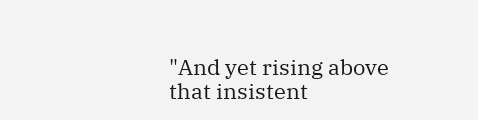"And yet rising above that insistent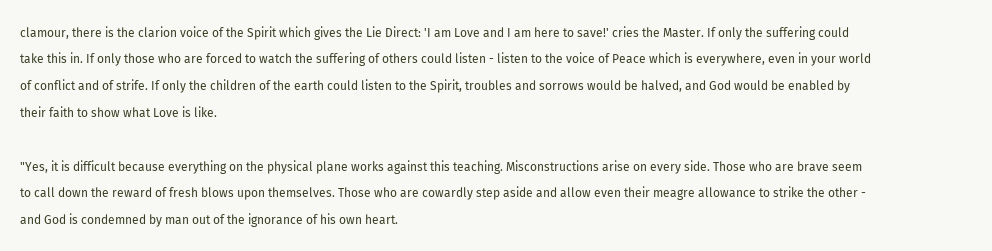clamour, there is the clarion voice of the Spirit which gives the Lie Direct: 'I am Love and I am here to save!' cries the Master. If only the suffering could take this in. If only those who are forced to watch the suffering of others could listen - listen to the voice of Peace which is everywhere, even in your world of conflict and of strife. If only the children of the earth could listen to the Spirit, troubles and sorrows would be halved, and God would be enabled by their faith to show what Love is like.

"Yes, it is difficult because everything on the physical plane works against this teaching. Misconstructions arise on every side. Those who are brave seem to call down the reward of fresh blows upon themselves. Those who are cowardly step aside and allow even their meagre allowance to strike the other - and God is condemned by man out of the ignorance of his own heart.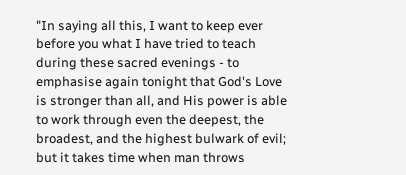"In saying all this, I want to keep ever before you what I have tried to teach during these sacred evenings - to emphasise again tonight that God's Love is stronger than all, and His power is able to work through even the deepest, the broadest, and the highest bulwark of evil; but it takes time when man throws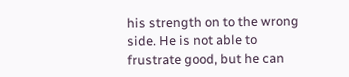his strength on to the wrong side. He is not able to frustrate good, but he can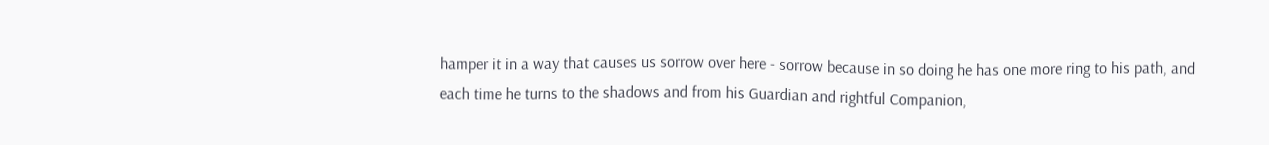hamper it in a way that causes us sorrow over here - sorrow because in so doing he has one more ring to his path, and each time he turns to the shadows and from his Guardian and rightful Companion,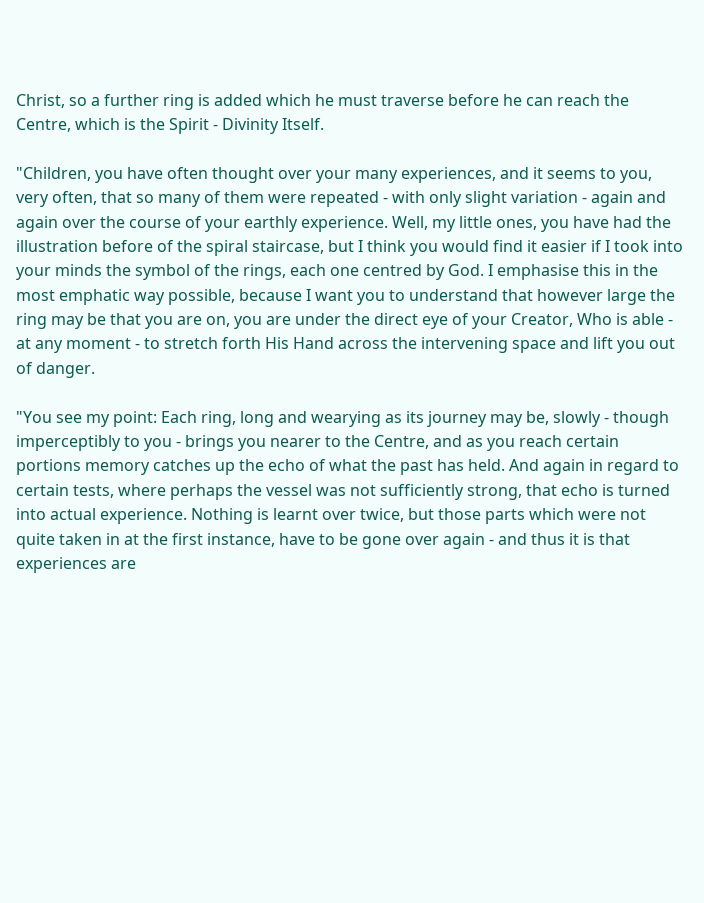Christ, so a further ring is added which he must traverse before he can reach the Centre, which is the Spirit - Divinity Itself.

"Children, you have often thought over your many experiences, and it seems to you, very often, that so many of them were repeated - with only slight variation - again and again over the course of your earthly experience. Well, my little ones, you have had the illustration before of the spiral staircase, but I think you would find it easier if I took into your minds the symbol of the rings, each one centred by God. I emphasise this in the most emphatic way possible, because I want you to understand that however large the ring may be that you are on, you are under the direct eye of your Creator, Who is able - at any moment - to stretch forth His Hand across the intervening space and lift you out of danger.

"You see my point: Each ring, long and wearying as its journey may be, slowly - though imperceptibly to you - brings you nearer to the Centre, and as you reach certain portions memory catches up the echo of what the past has held. And again in regard to certain tests, where perhaps the vessel was not sufficiently strong, that echo is turned into actual experience. Nothing is learnt over twice, but those parts which were not quite taken in at the first instance, have to be gone over again - and thus it is that experiences are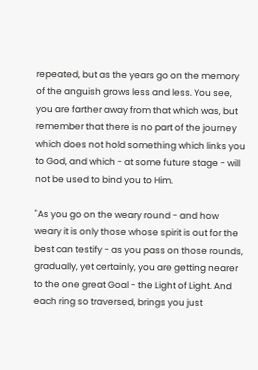repeated, but as the years go on the memory of the anguish grows less and less. You see, you are farther away from that which was, but remember that there is no part of the journey which does not hold something which links you to God, and which - at some future stage - will not be used to bind you to Him.

"As you go on the weary round - and how weary it is only those whose spirit is out for the best can testify - as you pass on those rounds, gradually, yet certainly, you are getting nearer to the one great Goal - the Light of Light. And each ring so traversed, brings you just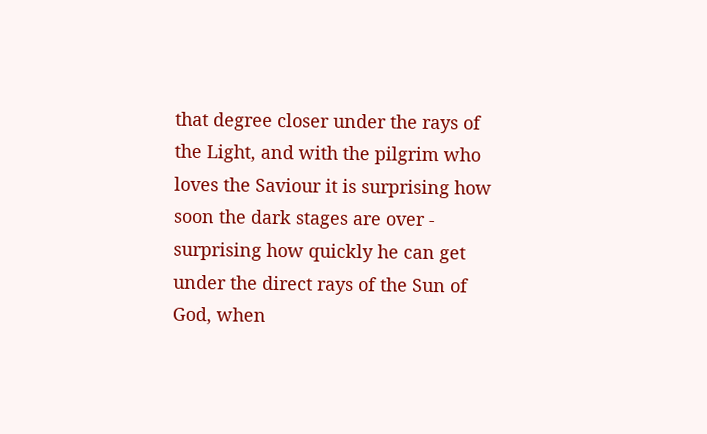that degree closer under the rays of the Light, and with the pilgrim who loves the Saviour it is surprising how soon the dark stages are over - surprising how quickly he can get under the direct rays of the Sun of God, when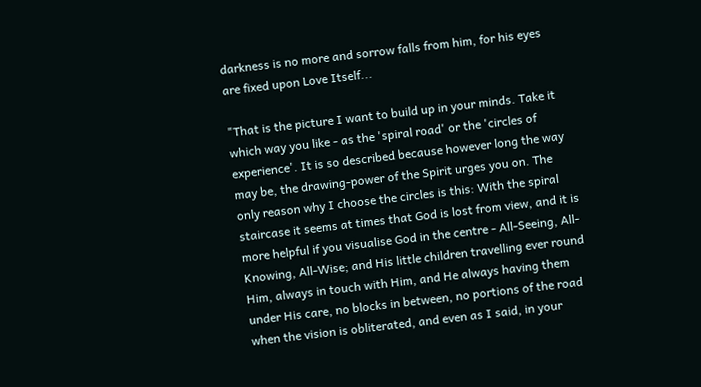darkness is no more and sorrow falls from him, for his eyes are fixed upon Love Itself...

"That is the picture I want to build up in your minds. Take it which way you like - as the 'spiral road' or the 'circles of experience'. It is so described because however long the way may be, the drawing-power of the Spirit urges you on. The only reason why I choose the circles is this: With the spiral staircase it seems at times that God is lost from view, and it is more helpful if you visualise God in the centre - All-Seeing, All-Knowing, All-Wise; and His little children travelling ever round Him, always in touch with Him, and He always having them under His care, no blocks in between, no portions of the road when the vision is obliterated, and even as I said, in your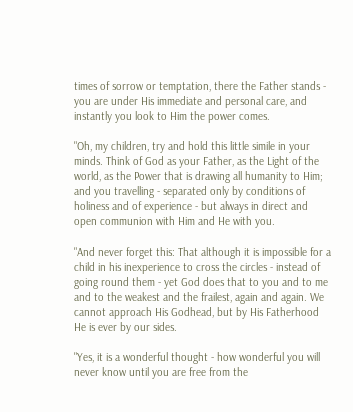times of sorrow or temptation, there the Father stands - you are under His immediate and personal care, and instantly you look to Him the power comes.

"Oh, my children, try and hold this little simile in your minds. Think of God as your Father, as the Light of the world, as the Power that is drawing all humanity to Him; and you travelling - separated only by conditions of holiness and of experience - but always in direct and open communion with Him and He with you.

"And never forget this: That although it is impossible for a child in his inexperience to cross the circles - instead of going round them - yet God does that to you and to me and to the weakest and the frailest, again and again. We cannot approach His Godhead, but by His Fatherhood He is ever by our sides.

"Yes, it is a wonderful thought - how wonderful you will never know until you are free from the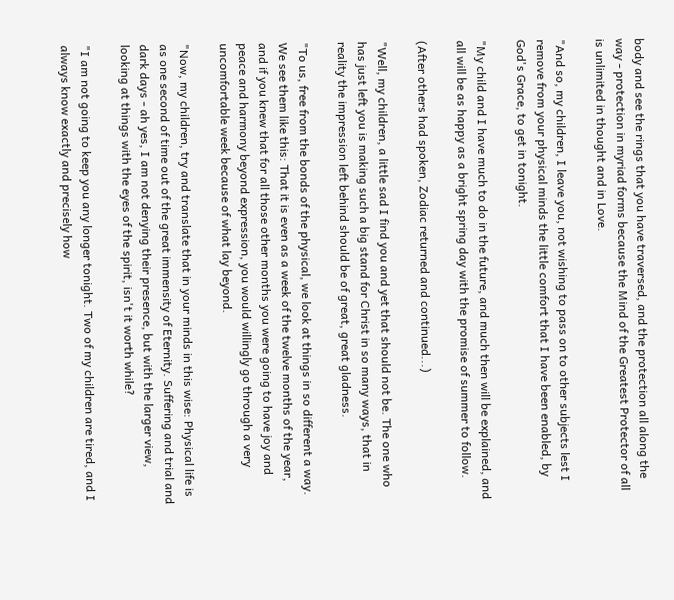body and see the rings that you have traversed, and the protection all along the way - protection in myriad forms because the Mind of the Greatest Protector of all is unlimited in thought and in Love.

"And so, my children, I leave you, not wishing to pass on to other subjects lest I remove from your physical minds the little comfort that I have been enabled, by God's Grace, to get in tonight.

"My child and I have much to do in the future, and much then will be explained, and all will be as happy as a bright spring day with the promise of summer to follow.

(After others had spoken, Zodiac returned and continued...)

"Well, my children, a little sad I find you and yet that should not be. The one who has just left you is making such a big stand for Christ in so many ways, that in reality the impression left behind should be of great, great gladness.

"To us, free from the bonds of the physical, we look at things in so different a way. We see them like this: That it is even as a week of the twelve months of the year, and if you knew that for all those other months you were going to have joy and peace and harmony beyond expression, you would willingly go through a very uncomfortable week because of what lay beyond.

"Now, my children, try and translate that in your minds in this wise: Physical life is as one second of time out of the great immensity of Eternity. Suffering and trial and dark days - ah yes, I am not denying their presence, but with the larger view, looking at things with the eyes of the spirit, isn't it worth while?

"I am not going to keep you any longer tonight. Two of my children are tired, and I always know exactly and precisely how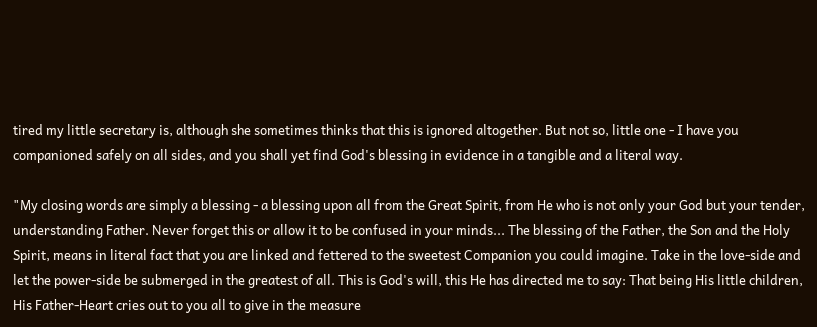tired my little secretary is, although she sometimes thinks that this is ignored altogether. But not so, little one - I have you companioned safely on all sides, and you shall yet find God's blessing in evidence in a tangible and a literal way.

"My closing words are simply a blessing - a blessing upon all from the Great Spirit, from He who is not only your God but your tender, understanding Father. Never forget this or allow it to be confused in your minds... The blessing of the Father, the Son and the Holy Spirit, means in literal fact that you are linked and fettered to the sweetest Companion you could imagine. Take in the love-side and let the power-side be submerged in the greatest of all. This is God's will, this He has directed me to say: That being His little children, His Father-Heart cries out to you all to give in the measure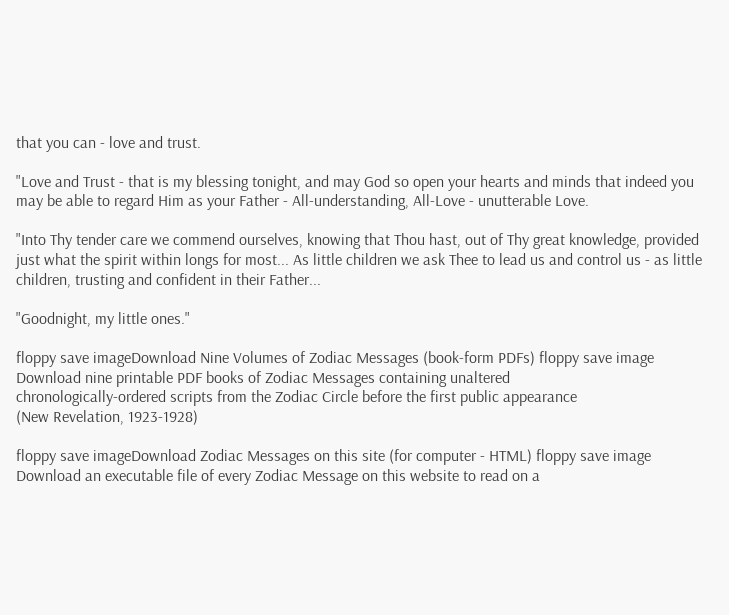that you can - love and trust.

"Love and Trust - that is my blessing tonight, and may God so open your hearts and minds that indeed you may be able to regard Him as your Father - All-understanding, All-Love - unutterable Love.

"Into Thy tender care we commend ourselves, knowing that Thou hast, out of Thy great knowledge, provided just what the spirit within longs for most... As little children we ask Thee to lead us and control us - as little children, trusting and confident in their Father...

"Goodnight, my little ones."

floppy save imageDownload Nine Volumes of Zodiac Messages (book-form PDFs) floppy save image
Download nine printable PDF books of Zodiac Messages containing unaltered
chronologically-ordered scripts from the Zodiac Circle before the first public appearance
(New Revelation, 1923-1928)

floppy save imageDownload Zodiac Messages on this site (for computer - HTML) floppy save image
Download an executable file of every Zodiac Message on this website to read on a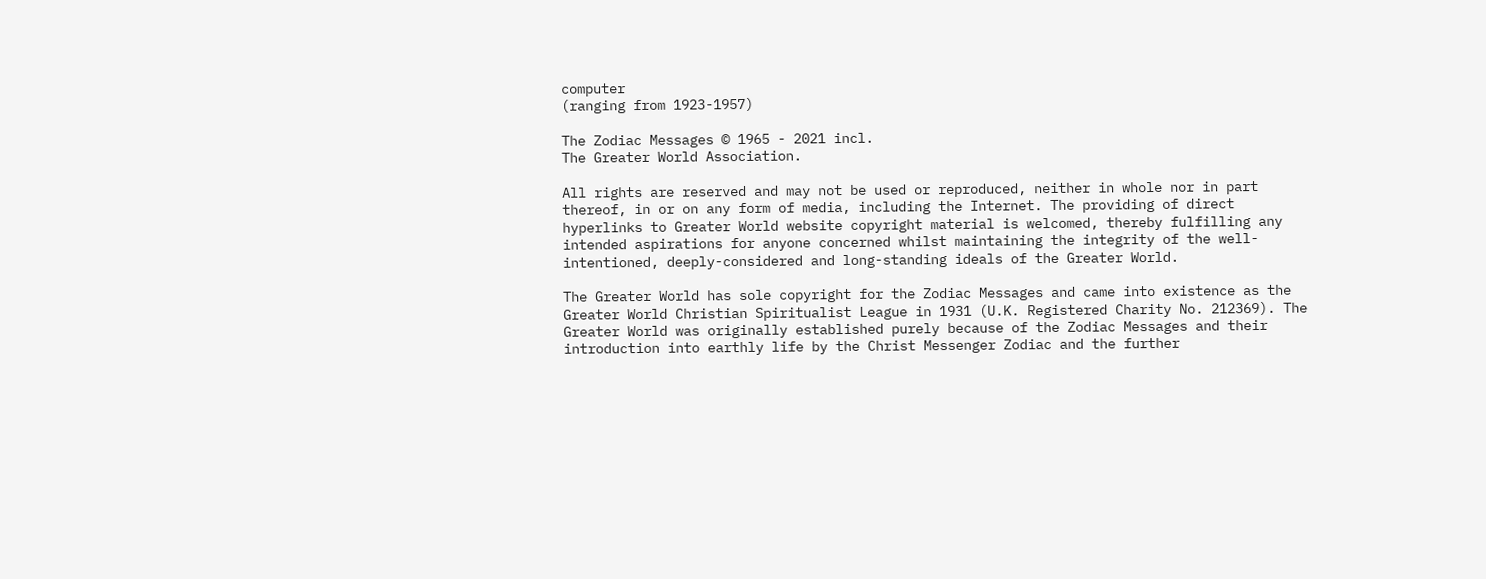computer
(ranging from 1923-1957)

The Zodiac Messages © 1965 - 2021 incl.
The Greater World Association.

All rights are reserved and may not be used or reproduced, neither in whole nor in part thereof, in or on any form of media, including the Internet. The providing of direct hyperlinks to Greater World website copyright material is welcomed, thereby fulfilling any intended aspirations for anyone concerned whilst maintaining the integrity of the well-intentioned, deeply-considered and long-standing ideals of the Greater World.

The Greater World has sole copyright for the Zodiac Messages and came into existence as the Greater World Christian Spiritualist League in 1931 (U.K. Registered Charity No. 212369). The Greater World was originally established purely because of the Zodiac Messages and their introduction into earthly life by the Christ Messenger Zodiac and the further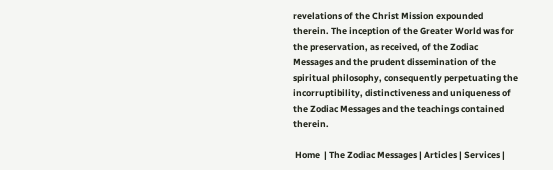revelations of the Christ Mission expounded therein. The inception of the Greater World was for the preservation, as received, of the Zodiac Messages and the prudent dissemination of the spiritual philosophy, consequently perpetuating the incorruptibility, distinctiveness and uniqueness of the Zodiac Messages and the teachings contained therein.

 Home  | The Zodiac Messages | Articles | Services |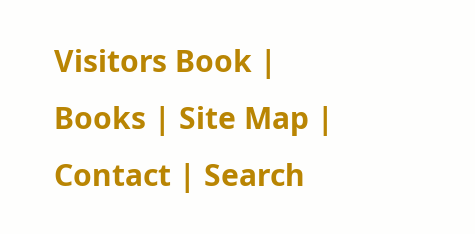Visitors Book | Books | Site Map | Contact | Search